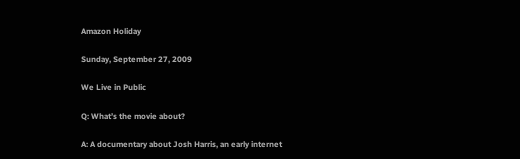Amazon Holiday

Sunday, September 27, 2009

We Live in Public

Q: What’s the movie about?

A: A documentary about Josh Harris, an early internet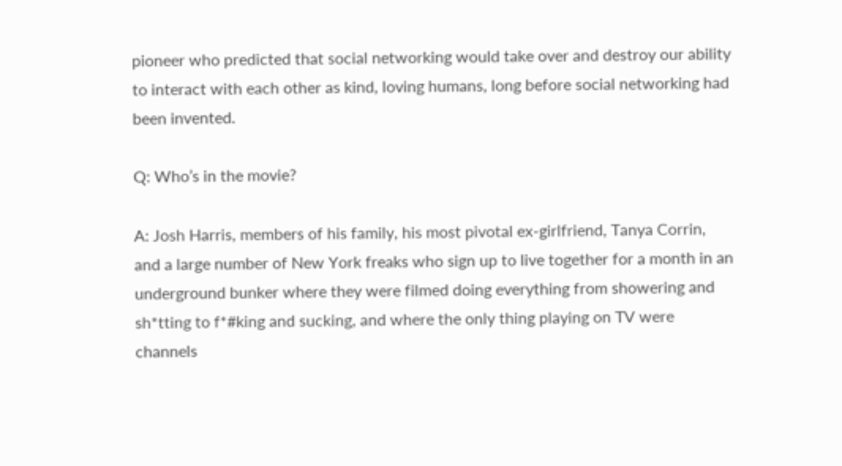pioneer who predicted that social networking would take over and destroy our ability to interact with each other as kind, loving humans, long before social networking had been invented.

Q: Who’s in the movie?

A: Josh Harris, members of his family, his most pivotal ex-girlfriend, Tanya Corrin, and a large number of New York freaks who sign up to live together for a month in an underground bunker where they were filmed doing everything from showering and sh*tting to f*#king and sucking, and where the only thing playing on TV were channels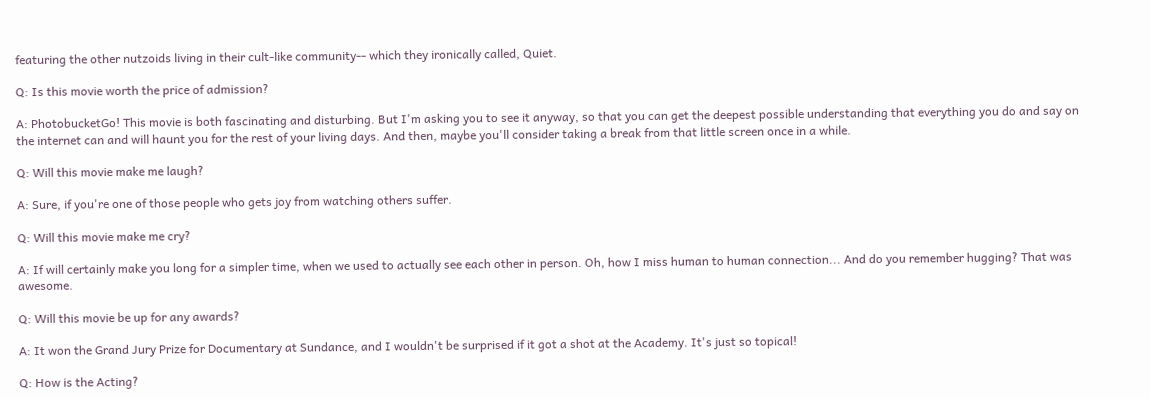featuring the other nutzoids living in their cult-like community-- which they ironically called, Quiet.

Q: Is this movie worth the price of admission?

A: PhotobucketGo! This movie is both fascinating and disturbing. But I'm asking you to see it anyway, so that you can get the deepest possible understanding that everything you do and say on the internet can and will haunt you for the rest of your living days. And then, maybe you'll consider taking a break from that little screen once in a while.

Q: Will this movie make me laugh?

A: Sure, if you're one of those people who gets joy from watching others suffer.

Q: Will this movie make me cry?

A: If will certainly make you long for a simpler time, when we used to actually see each other in person. Oh, how I miss human to human connection... And do you remember hugging? That was awesome.

Q: Will this movie be up for any awards?

A: It won the Grand Jury Prize for Documentary at Sundance, and I wouldn't be surprised if it got a shot at the Academy. It's just so topical!

Q: How is the Acting?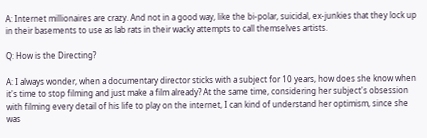A: Internet millionaires are crazy. And not in a good way, like the bi-polar, suicidal, ex-junkies that they lock up in their basements to use as lab rats in their wacky attempts to call themselves artists.

Q: How is the Directing?

A: I always wonder, when a documentary director sticks with a subject for 10 years, how does she know when it's time to stop filming and just make a film already? At the same time, considering her subject's obsession with filming every detail of his life to play on the internet, I can kind of understand her optimism, since she was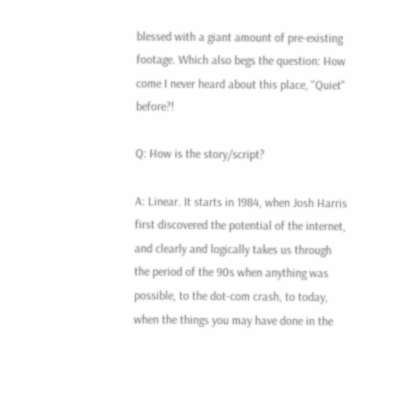blessed with a giant amount of pre-existing footage. Which also begs the question: How come I never heard about this place, "Quiet" before?!

Q: How is the story/script?

A: Linear. It starts in 1984, when Josh Harris first discovered the potential of the internet, and clearly and logically takes us through the period of the 90s when anything was possible, to the dot-com crash, to today, when the things you may have done in the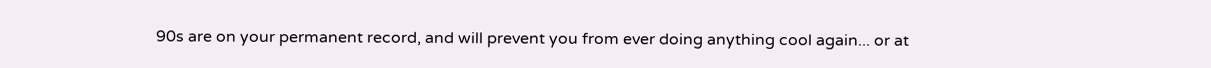90s are on your permanent record, and will prevent you from ever doing anything cool again... or at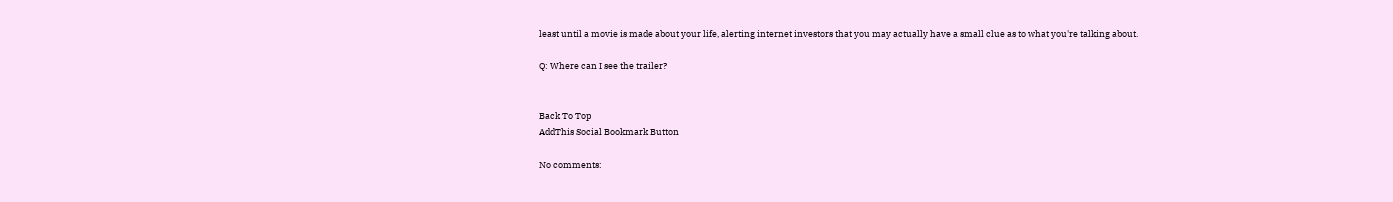least until a movie is made about your life, alerting internet investors that you may actually have a small clue as to what you're talking about.

Q: Where can I see the trailer?


Back To Top
AddThis Social Bookmark Button

No comments: